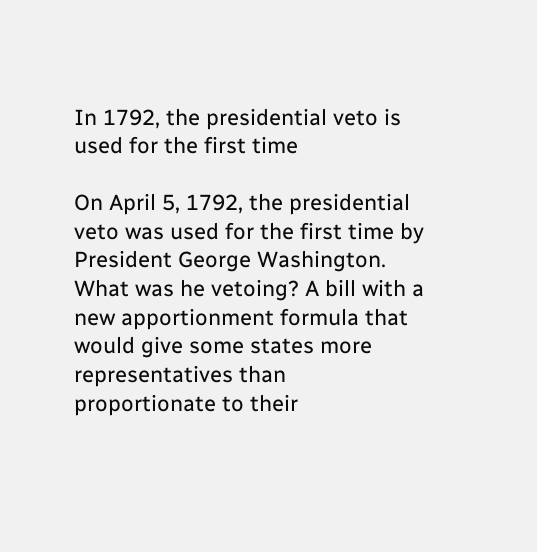In 1792, the presidential veto is used for the first time

On April 5, 1792, the presidential veto was used for the first time by President George Washington. What was he vetoing? A bill with a new apportionment formula that would give some states more representatives than proportionate to their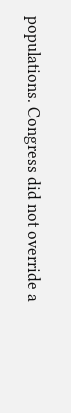populations. Congress did not override a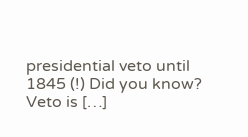presidential veto until 1845 (!) Did you know? Veto is […]